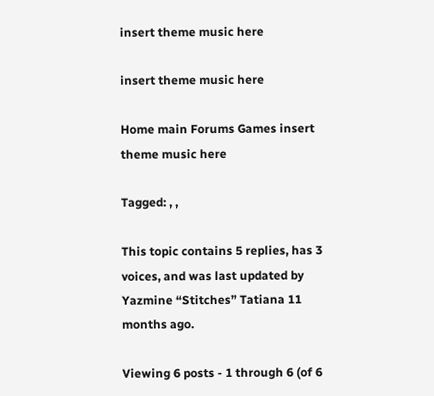insert theme music here

insert theme music here

Home main Forums Games insert theme music here

Tagged: , ,

This topic contains 5 replies, has 3 voices, and was last updated by  Yazmine “Stitches” Tatiana 11 months ago.

Viewing 6 posts - 1 through 6 (of 6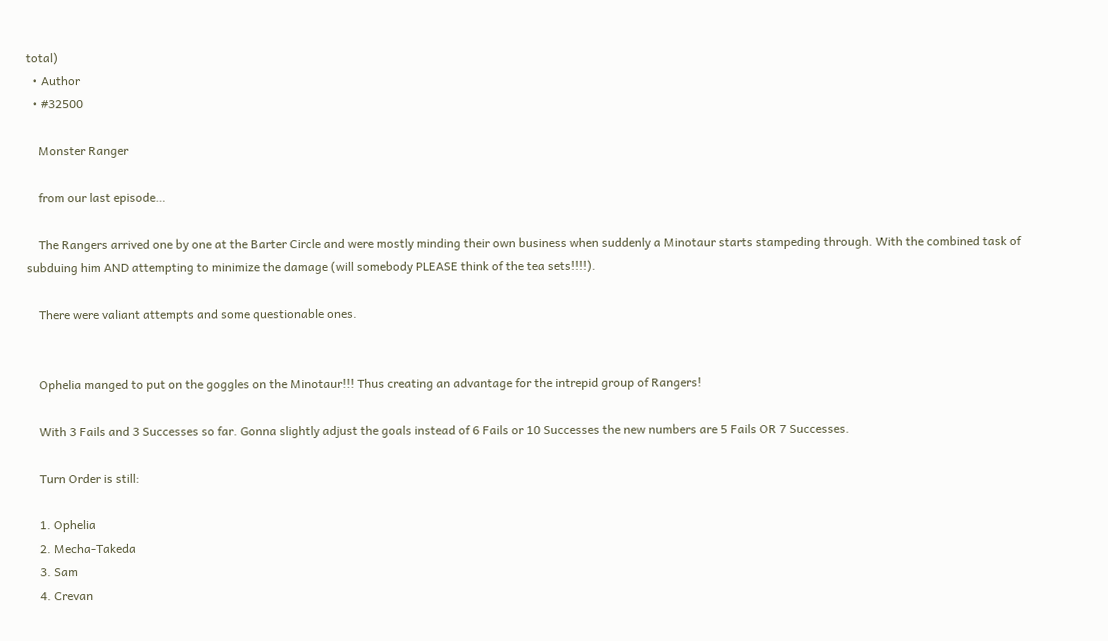total)
  • Author
  • #32500

    Monster Ranger

    from our last episode…

    The Rangers arrived one by one at the Barter Circle and were mostly minding their own business when suddenly a Minotaur starts stampeding through. With the combined task of subduing him AND attempting to minimize the damage (will somebody PLEASE think of the tea sets!!!!).

    There were valiant attempts and some questionable ones.


    Ophelia manged to put on the goggles on the Minotaur!!! Thus creating an advantage for the intrepid group of Rangers!

    With 3 Fails and 3 Successes so far. Gonna slightly adjust the goals instead of 6 Fails or 10 Successes the new numbers are 5 Fails OR 7 Successes.

    Turn Order is still:

    1. Ophelia
    2. Mecha-Takeda
    3. Sam
    4. Crevan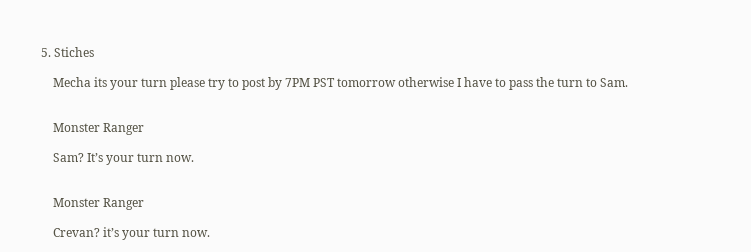5. Stiches

    Mecha its your turn please try to post by 7PM PST tomorrow otherwise I have to pass the turn to Sam.


    Monster Ranger

    Sam? It’s your turn now.


    Monster Ranger

    Crevan? it’s your turn now.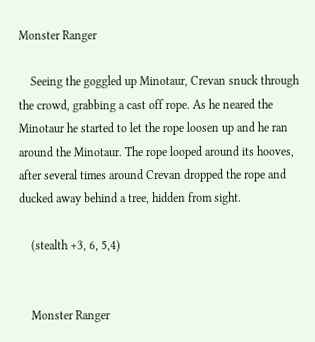Monster Ranger

    Seeing the goggled up Minotaur, Crevan snuck through the crowd, grabbing a cast off rope. As he neared the Minotaur he started to let the rope loosen up and he ran around the Minotaur. The rope looped around its hooves, after several times around Crevan dropped the rope and ducked away behind a tree, hidden from sight.

    (stealth +3, 6, 5,4)


    Monster Ranger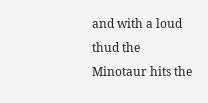and with a loud thud the Minotaur hits the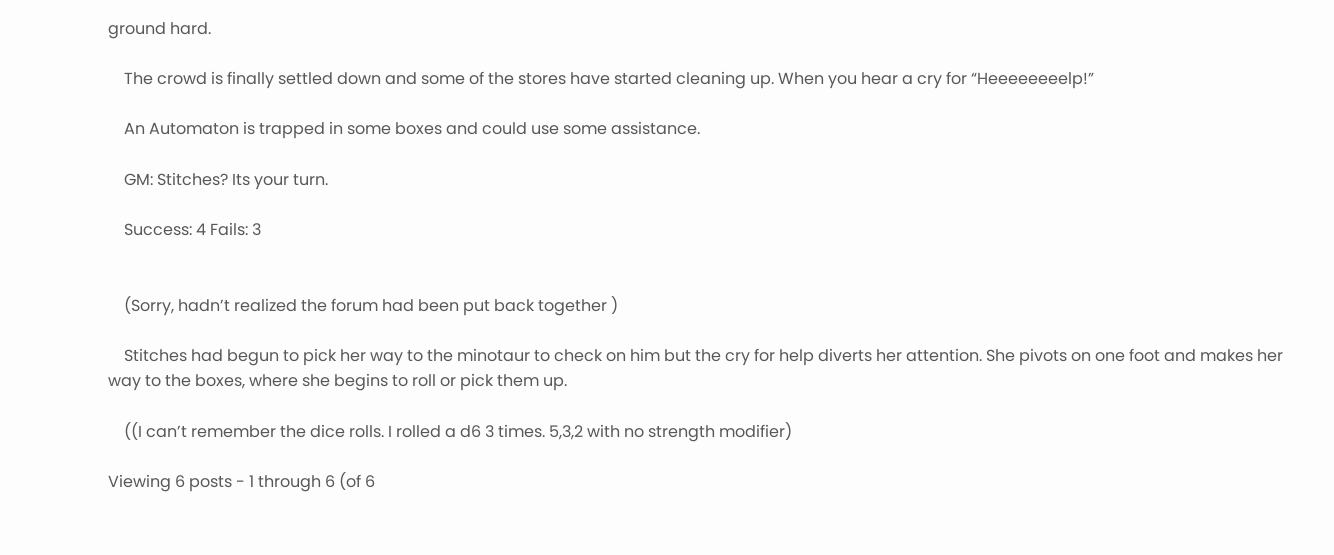ground hard.

    The crowd is finally settled down and some of the stores have started cleaning up. When you hear a cry for “Heeeeeeeelp!”

    An Automaton is trapped in some boxes and could use some assistance.

    GM: Stitches? Its your turn.

    Success: 4 Fails: 3


    (Sorry, hadn’t realized the forum had been put back together )

    Stitches had begun to pick her way to the minotaur to check on him but the cry for help diverts her attention. She pivots on one foot and makes her way to the boxes, where she begins to roll or pick them up.

    ((I can’t remember the dice rolls. I rolled a d6 3 times. 5,3,2 with no strength modifier)

Viewing 6 posts - 1 through 6 (of 6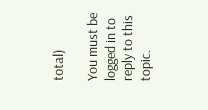total)

You must be logged in to reply to this topic.